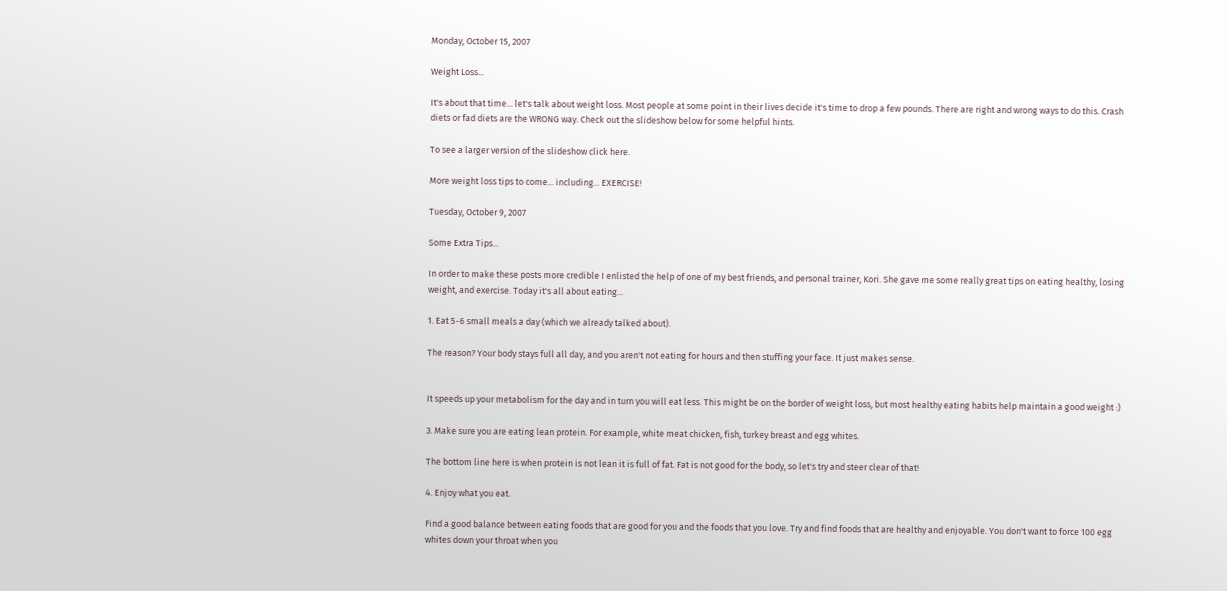Monday, October 15, 2007

Weight Loss...

It's about that time... let's talk about weight loss. Most people at some point in their lives decide it's time to drop a few pounds. There are right and wrong ways to do this. Crash diets or fad diets are the WRONG way. Check out the slideshow below for some helpful hints.

To see a larger version of the slideshow click here.

More weight loss tips to come... including... EXERCISE!

Tuesday, October 9, 2007

Some Extra Tips...

In order to make these posts more credible I enlisted the help of one of my best friends, and personal trainer, Kori. She gave me some really great tips on eating healthy, losing weight, and exercise. Today it's all about eating...

1. Eat 5-6 small meals a day (which we already talked about).

The reason? Your body stays full all day, and you aren't not eating for hours and then stuffing your face. It just makes sense.


It speeds up your metabolism for the day and in turn you will eat less. This might be on the border of weight loss, but most healthy eating habits help maintain a good weight :)

3. Make sure you are eating lean protein. For example, white meat chicken, fish, turkey breast and egg whites.

The bottom line here is when protein is not lean it is full of fat. Fat is not good for the body, so let's try and steer clear of that!

4. Enjoy what you eat.

Find a good balance between eating foods that are good for you and the foods that you love. Try and find foods that are healthy and enjoyable. You don't want to force 100 egg whites down your throat when you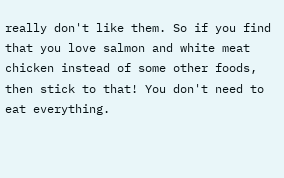really don't like them. So if you find that you love salmon and white meat chicken instead of some other foods, then stick to that! You don't need to eat everything.